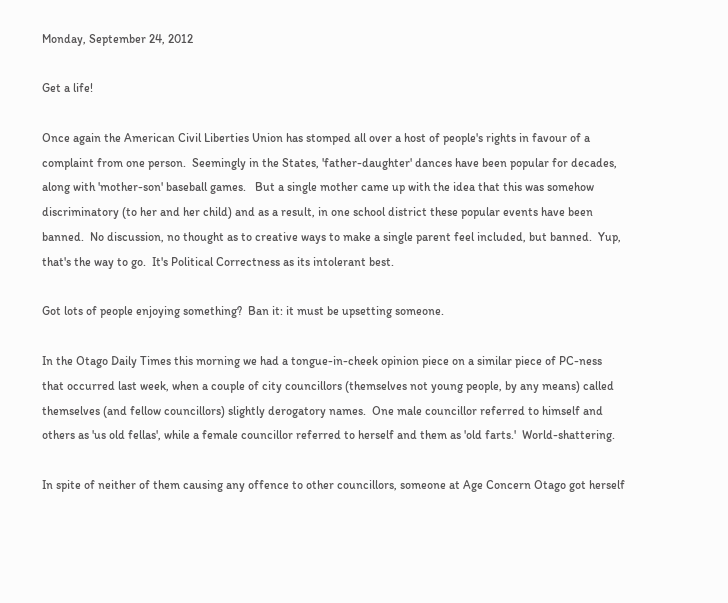Monday, September 24, 2012

Get a life!

Once again the American Civil Liberties Union has stomped all over a host of people's rights in favour of a complaint from one person.  Seemingly in the States, 'father-daughter' dances have been popular for decades, along with 'mother-son' baseball games.   But a single mother came up with the idea that this was somehow discriminatory (to her and her child) and as a result, in one school district these popular events have been banned.  No discussion, no thought as to creative ways to make a single parent feel included, but banned.  Yup, that's the way to go.  It's Political Correctness as its intolerant best.

Got lots of people enjoying something?  Ban it: it must be upsetting someone.

In the Otago Daily Times this morning we had a tongue-in-cheek opinion piece on a similar piece of PC-ness that occurred last week, when a couple of city councillors (themselves not young people, by any means) called themselves (and fellow councillors) slightly derogatory names.  One male councillor referred to himself and others as 'us old fellas', while a female councillor referred to herself and them as 'old farts.'  World-shattering.

In spite of neither of them causing any offence to other councillors, someone at Age Concern Otago got herself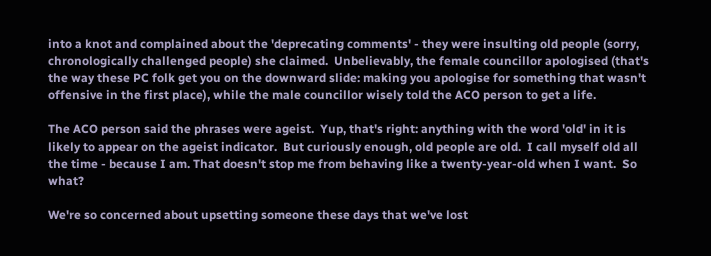into a knot and complained about the 'deprecating comments' - they were insulting old people (sorry, chronologically challenged people) she claimed.  Unbelievably, the female councillor apologised (that's the way these PC folk get you on the downward slide: making you apologise for something that wasn't offensive in the first place), while the male councillor wisely told the ACO person to get a life.

The ACO person said the phrases were ageist.  Yup, that's right: anything with the word 'old' in it is likely to appear on the ageist indicator.  But curiously enough, old people are old.  I call myself old all the time - because I am. That doesn't stop me from behaving like a twenty-year-old when I want.  So what?

We're so concerned about upsetting someone these days that we've lost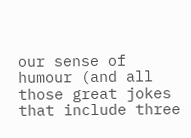our sense of humour (and all those great jokes that include three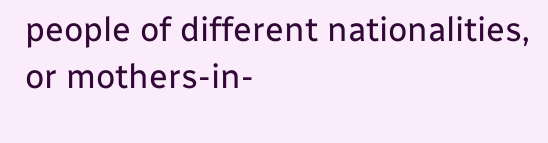people of different nationalities, or mothers-in-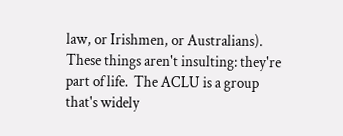law, or Irishmen, or Australians).  These things aren't insulting: they're part of life.  The ACLU is a group that's widely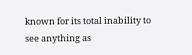known for its total inability to see anything as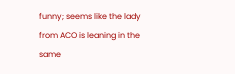funny; seems like the lady from ACO is leaning in the same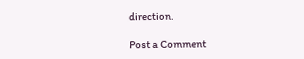direction.

Post a Comment